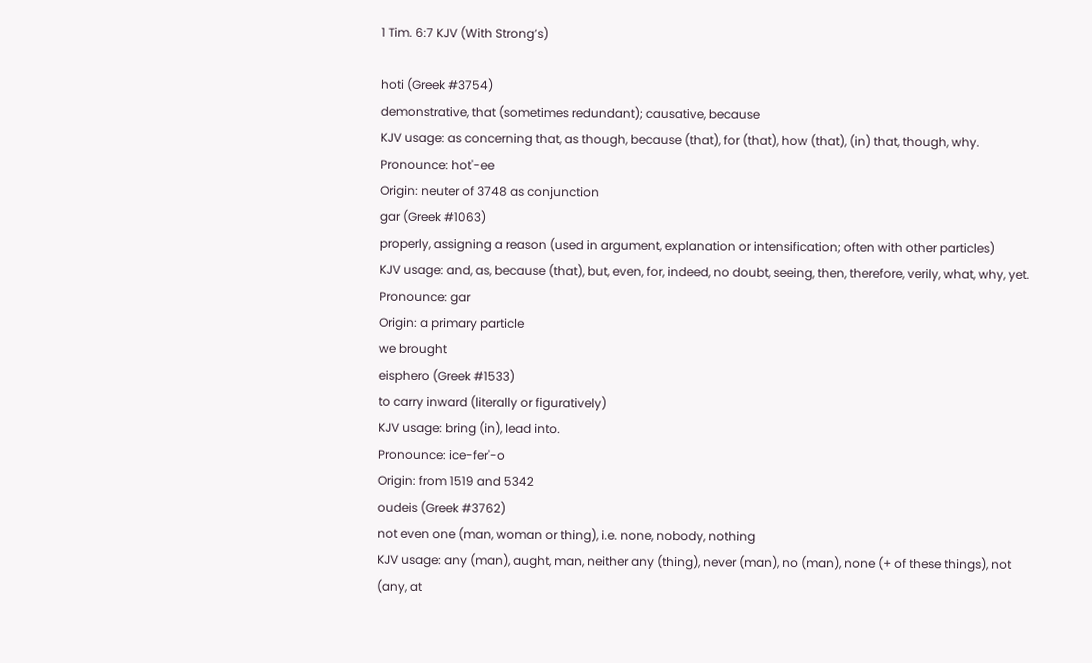1 Tim. 6:7 KJV (With Strong’s)

hoti (Greek #3754)
demonstrative, that (sometimes redundant); causative, because
KJV usage: as concerning that, as though, because (that), for (that), how (that), (in) that, though, why.
Pronounce: hot'-ee
Origin: neuter of 3748 as conjunction
gar (Greek #1063)
properly, assigning a reason (used in argument, explanation or intensification; often with other particles)
KJV usage: and, as, because (that), but, even, for, indeed, no doubt, seeing, then, therefore, verily, what, why, yet.
Pronounce: gar
Origin: a primary particle
we brought
eisphero (Greek #1533)
to carry inward (literally or figuratively)
KJV usage: bring (in), lead into.
Pronounce: ice-fer'-o
Origin: from 1519 and 5342
oudeis (Greek #3762)
not even one (man, woman or thing), i.e. none, nobody, nothing
KJV usage: any (man), aught, man, neither any (thing), never (man), no (man), none (+ of these things), not (any, at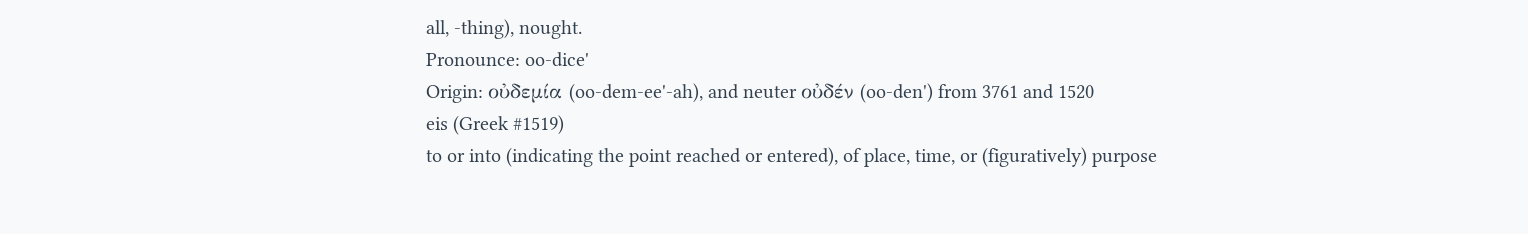all, -thing), nought.
Pronounce: oo-dice'
Origin: οὐδεμία (oo-dem-ee'-ah), and neuter οὐδέν (oo-den') from 3761 and 1520
eis (Greek #1519)
to or into (indicating the point reached or entered), of place, time, or (figuratively) purpose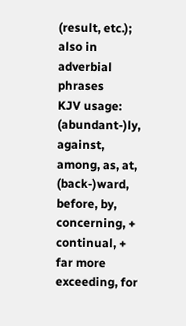(result, etc.); also in adverbial phrases
KJV usage: (abundant-)ly, against, among, as, at, (back-)ward, before, by, concerning, + continual, + far more exceeding, for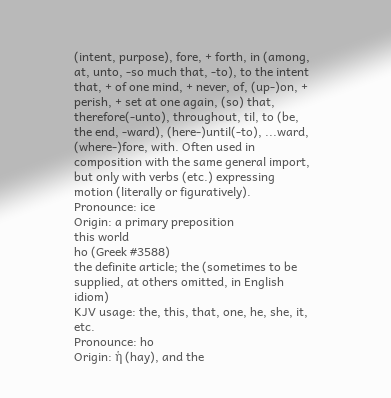(intent, purpose), fore, + forth, in (among, at, unto, -so much that, -to), to the intent that, + of one mind, + never, of, (up-)on, + perish, + set at one again, (so) that, therefore(-unto), throughout, til, to (be, the end, -ward), (here-)until(-to), ...ward, (where-)fore, with. Often used in composition with the same general import, but only with verbs (etc.) expressing motion (literally or figuratively).
Pronounce: ice
Origin: a primary preposition
this world
ho (Greek #3588)
the definite article; the (sometimes to be supplied, at others omitted, in English idiom)
KJV usage: the, this, that, one, he, she, it, etc.
Pronounce: ho
Origin: ἡ (hay), and the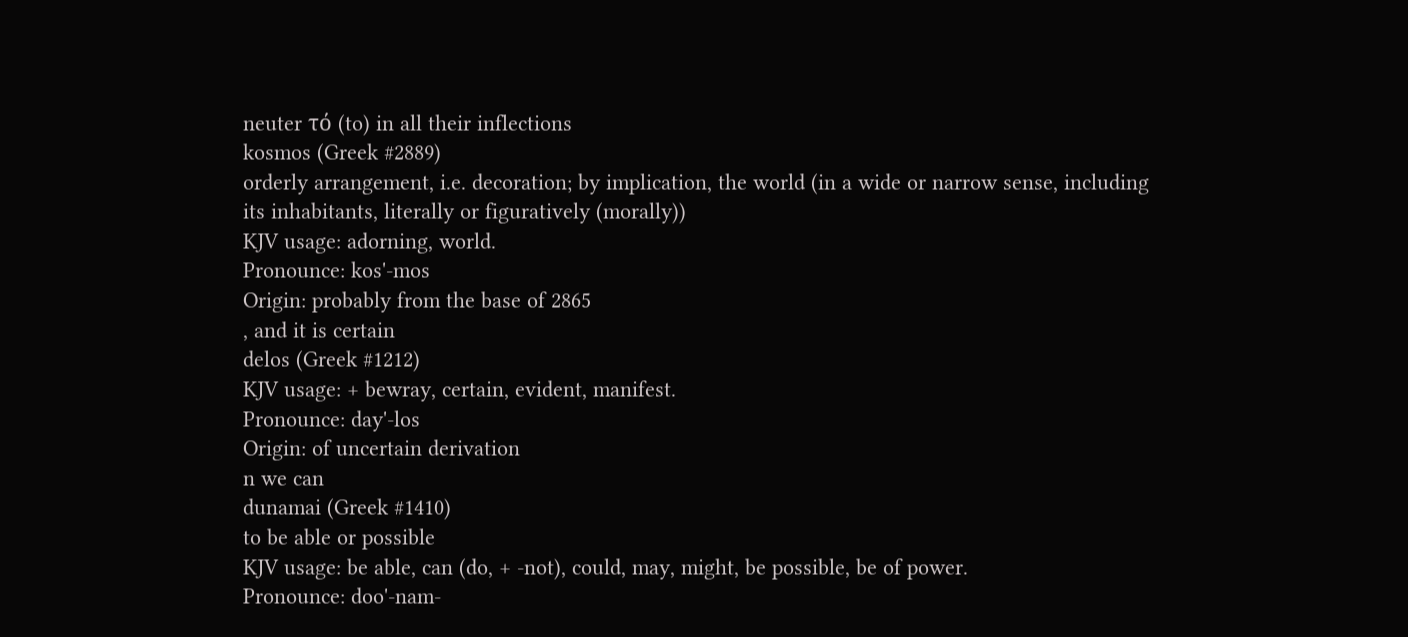neuter τό (to) in all their inflections
kosmos (Greek #2889)
orderly arrangement, i.e. decoration; by implication, the world (in a wide or narrow sense, including its inhabitants, literally or figuratively (morally))
KJV usage: adorning, world.
Pronounce: kos'-mos
Origin: probably from the base of 2865
, and it is certain
delos (Greek #1212)
KJV usage: + bewray, certain, evident, manifest.
Pronounce: day'-los
Origin: of uncertain derivation
n we can
dunamai (Greek #1410)
to be able or possible
KJV usage: be able, can (do, + -not), could, may, might, be possible, be of power.
Pronounce: doo'-nam-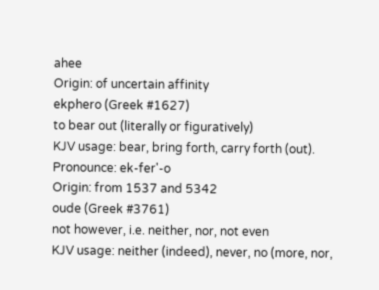ahee
Origin: of uncertain affinity
ekphero (Greek #1627)
to bear out (literally or figuratively)
KJV usage: bear, bring forth, carry forth (out).
Pronounce: ek-fer'-o
Origin: from 1537 and 5342
oude (Greek #3761)
not however, i.e. neither, nor, not even
KJV usage: neither (indeed), never, no (more, nor,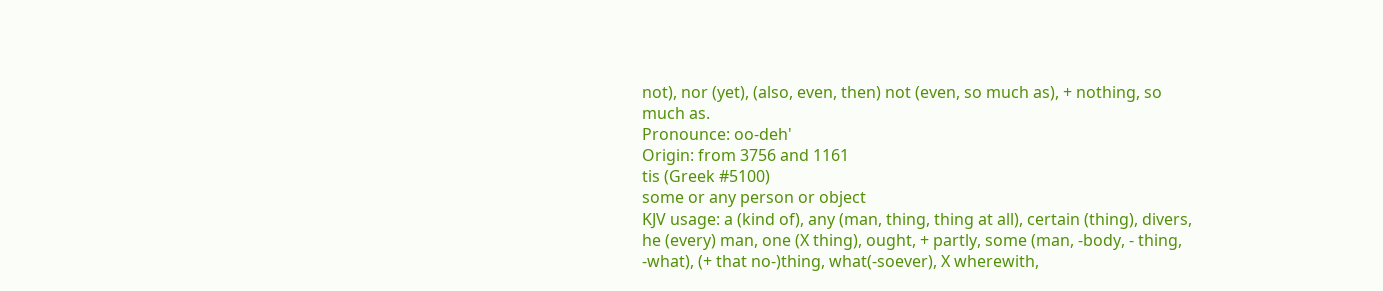not), nor (yet), (also, even, then) not (even, so much as), + nothing, so much as.
Pronounce: oo-deh'
Origin: from 3756 and 1161
tis (Greek #5100)
some or any person or object
KJV usage: a (kind of), any (man, thing, thing at all), certain (thing), divers, he (every) man, one (X thing), ought, + partly, some (man, -body, - thing, -what), (+ that no-)thing, what(-soever), X wherewith,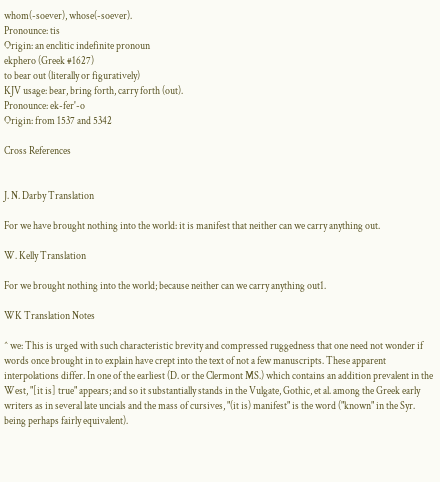whom(-soever), whose(-soever).
Pronounce: tis
Origin: an enclitic indefinite pronoun
ekphero (Greek #1627)
to bear out (literally or figuratively)
KJV usage: bear, bring forth, carry forth (out).
Pronounce: ek-fer'-o
Origin: from 1537 and 5342

Cross References


J. N. Darby Translation

For we have brought nothing into the world: it is manifest that neither can we carry anything out.

W. Kelly Translation

For we brought nothing into the world; because neither can we carry anything out1.

WK Translation Notes

^ we: This is urged with such characteristic brevity and compressed ruggedness that one need not wonder if words once brought in to explain have crept into the text of not a few manuscripts. These apparent interpolations differ. In one of the earliest (D. or the Clermont MS.) which contains an addition prevalent in the West, "[it is] true" appears; and so it substantially stands in the Vulgate, Gothic, et al. among the Greek early writers as in several late uncials and the mass of cursives, "(it is) manifest" is the word ("known" in the Syr. being perhaps fairly equivalent).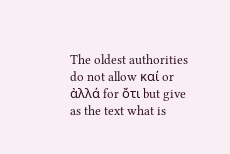The oldest authorities do not allow καί or ἀλλά for ὄτι but give as the text what is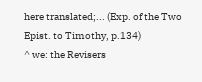here translated;... (Exp. of the Two Epist. to Timothy, p.134)
^ we: the Revisers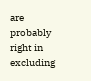are probably right in excluding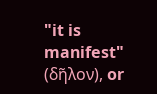"it is manifest" (δῆλον), or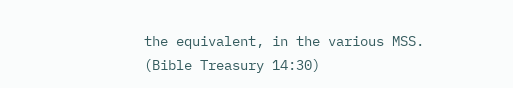the equivalent, in the various MSS. (Bible Treasury 14:30)